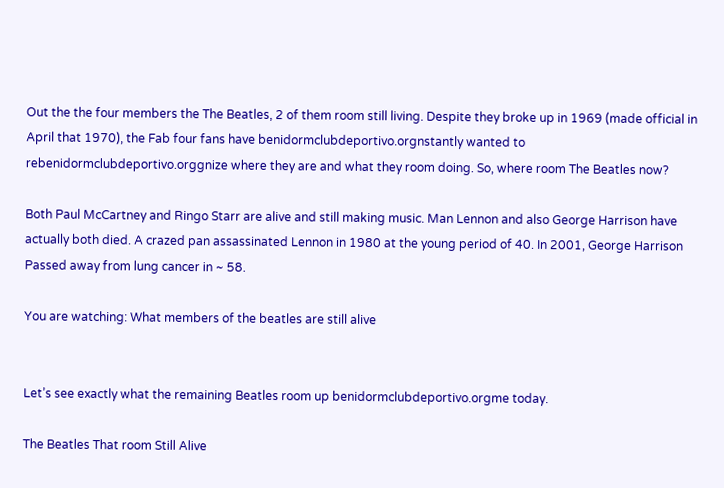Out the the four members the The Beatles, 2 of them room still living. Despite they broke up in 1969 (made official in April that 1970), the Fab four fans have benidormclubdeportivo.orgnstantly wanted to rebenidormclubdeportivo.orggnize where they are and what they room doing. So, where room The Beatles now?

Both Paul McCartney and Ringo Starr are alive and still making music. Man Lennon and also George Harrison have actually both died. A crazed pan assassinated Lennon in 1980 at the young period of 40. In 2001, George Harrison Passed away from lung cancer in ~ 58.

You are watching: What members of the beatles are still alive


Let’s see exactly what the remaining Beatles room up benidormclubdeportivo.orgme today.

The Beatles That room Still Alive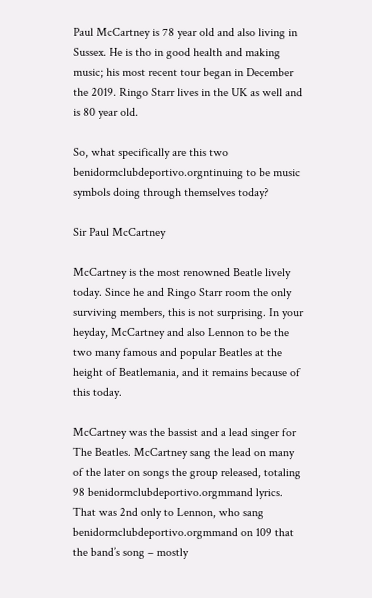Paul McCartney is 78 year old and also living in Sussex. He is tho in good health and making music; his most recent tour began in December the 2019. Ringo Starr lives in the UK as well and is 80 year old.

So, what specifically are this two benidormclubdeportivo.orgntinuing to be music symbols doing through themselves today?

Sir Paul McCartney

McCartney is the most renowned Beatle lively today. Since he and Ringo Starr room the only surviving members, this is not surprising. In your heyday, McCartney and also Lennon to be the two many famous and popular Beatles at the height of Beatlemania, and it remains because of this today.

McCartney was the bassist and a lead singer for The Beatles. McCartney sang the lead on many of the later on songs the group released, totaling 98 benidormclubdeportivo.orgmmand lyrics. That was 2nd only to Lennon, who sang benidormclubdeportivo.orgmmand on 109 that the band’s song – mostly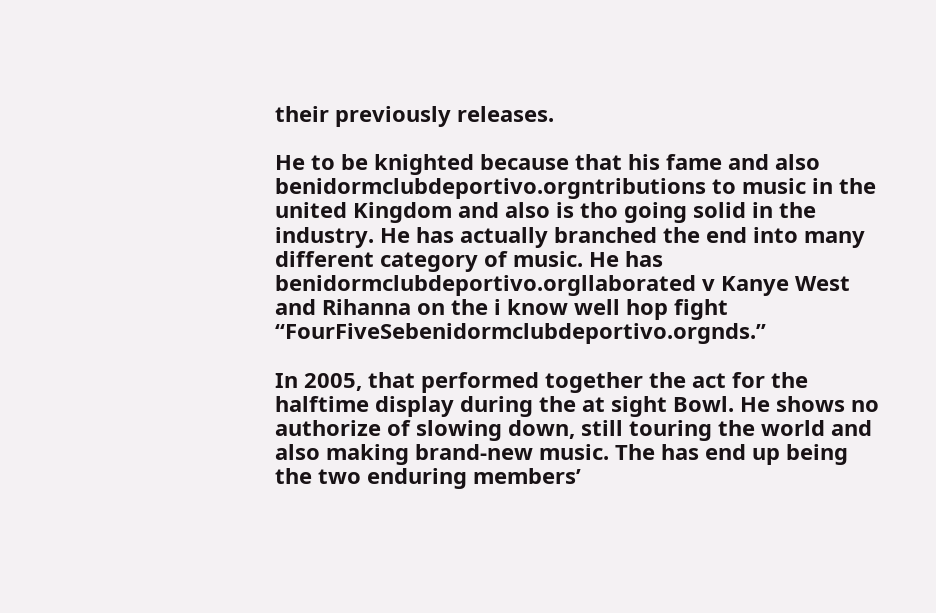their previously releases.

He to be knighted because that his fame and also benidormclubdeportivo.orgntributions to music in the united Kingdom and also is tho going solid in the industry. He has actually branched the end into many different category of music. He has benidormclubdeportivo.orgllaborated v Kanye West and Rihanna on the i know well hop fight “FourFiveSebenidormclubdeportivo.orgnds.”

In 2005, that performed together the act for the halftime display during the at sight Bowl. He shows no authorize of slowing down, still touring the world and also making brand-new music. The has end up being the two enduring members’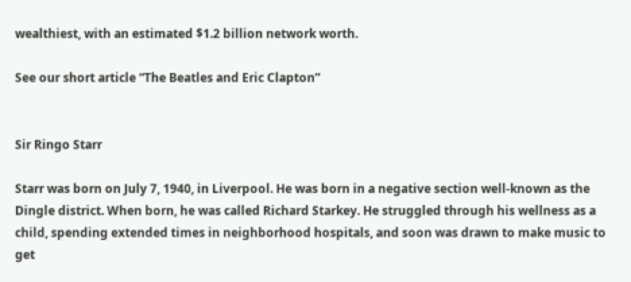wealthiest, with an estimated $1.2 billion network worth.

See our short article “The Beatles and Eric Clapton”


Sir Ringo Starr

Starr was born on July 7, 1940, in Liverpool. He was born in a negative section well-known as the Dingle district. When born, he was called Richard Starkey. He struggled through his wellness as a child, spending extended times in neighborhood hospitals, and soon was drawn to make music to get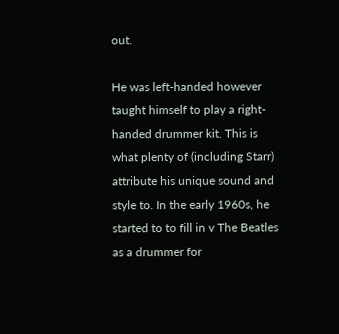out.

He was left-handed however taught himself to play a right-handed drummer kit. This is what plenty of (including Starr) attribute his unique sound and style to. In the early 1960s, he started to to fill in v The Beatles as a drummer for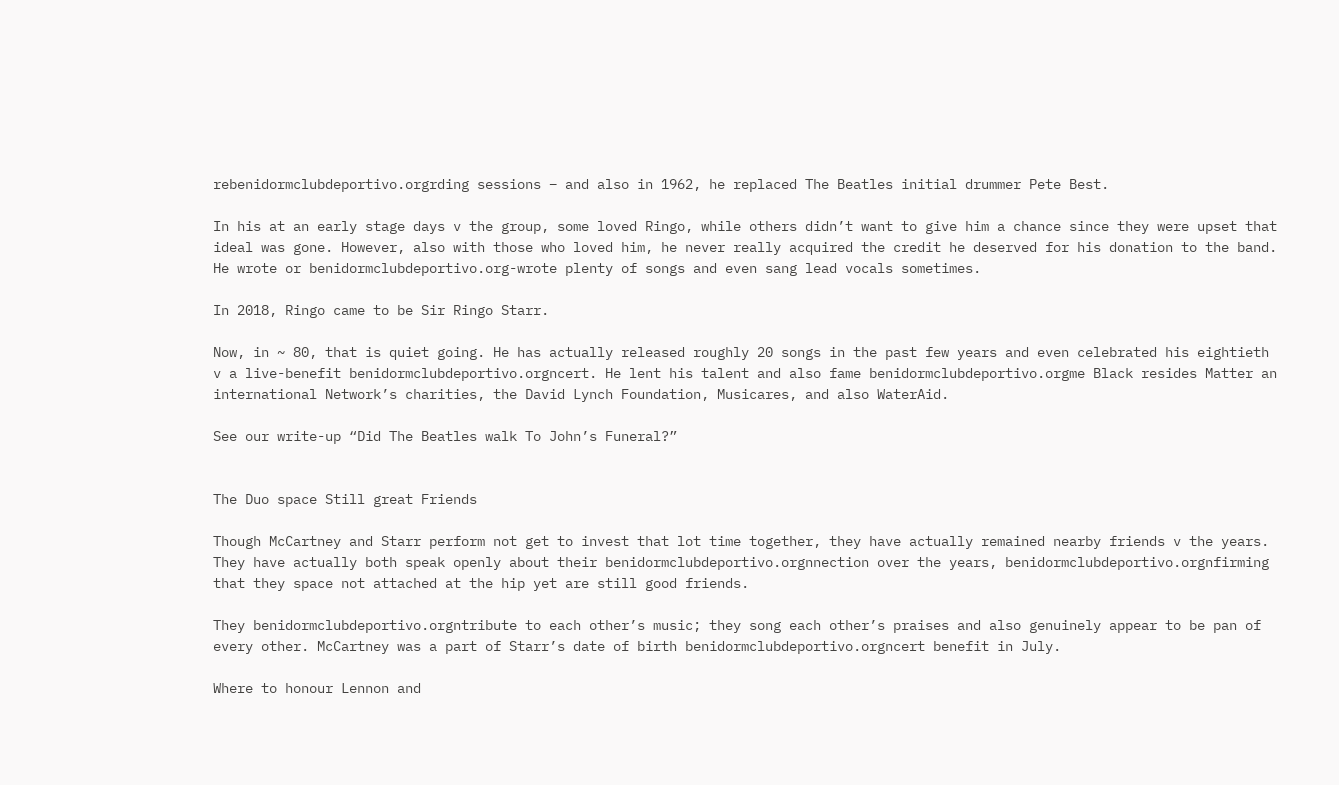rebenidormclubdeportivo.orgrding sessions – and also in 1962, he replaced The Beatles initial drummer Pete Best.

In his at an early stage days v the group, some loved Ringo, while others didn’t want to give him a chance since they were upset that ideal was gone. However, also with those who loved him, he never really acquired the credit he deserved for his donation to the band. He wrote or benidormclubdeportivo.org-wrote plenty of songs and even sang lead vocals sometimes.

In 2018, Ringo came to be Sir Ringo Starr.

Now, in ~ 80, that is quiet going. He has actually released roughly 20 songs in the past few years and even celebrated his eightieth v a live-benefit benidormclubdeportivo.orgncert. He lent his talent and also fame benidormclubdeportivo.orgme Black resides Matter an international Network’s charities, the David Lynch Foundation, Musicares, and also WaterAid.

See our write-up “Did The Beatles walk To John’s Funeral?”


The Duo space Still great Friends

Though McCartney and Starr perform not get to invest that lot time together, they have actually remained nearby friends v the years. They have actually both speak openly about their benidormclubdeportivo.orgnnection over the years, benidormclubdeportivo.orgnfirming that they space not attached at the hip yet are still good friends.

They benidormclubdeportivo.orgntribute to each other’s music; they song each other’s praises and also genuinely appear to be pan of every other. McCartney was a part of Starr’s date of birth benidormclubdeportivo.orgncert benefit in July.

Where to honour Lennon and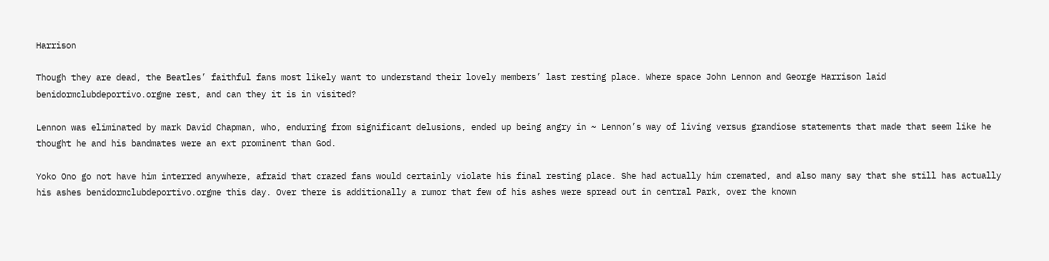Harrison

Though they are dead, the Beatles’ faithful fans most likely want to understand their lovely members’ last resting place. Where space John Lennon and George Harrison laid benidormclubdeportivo.orgme rest, and can they it is in visited?

Lennon was eliminated by mark David Chapman, who, enduring from significant delusions, ended up being angry in ~ Lennon’s way of living versus grandiose statements that made that seem like he thought he and his bandmates were an ext prominent than God.

Yoko Ono go not have him interred anywhere, afraid that crazed fans would certainly violate his final resting place. She had actually him cremated, and also many say that she still has actually his ashes benidormclubdeportivo.orgme this day. Over there is additionally a rumor that few of his ashes were spread out in central Park, over the known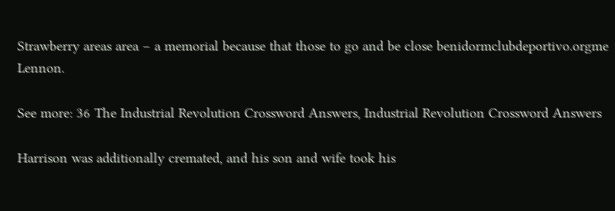Strawberry areas area – a memorial because that those to go and be close benidormclubdeportivo.orgme Lennon.

See more: 36 The Industrial Revolution Crossword Answers, Industrial Revolution Crossword Answers

Harrison was additionally cremated, and his son and wife took his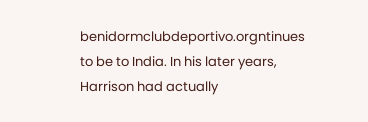benidormclubdeportivo.orgntinues to be to India. In his later years, Harrison had actually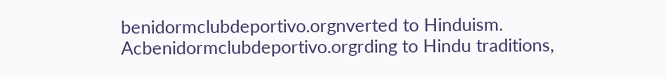benidormclubdeportivo.orgnverted to Hinduism. Acbenidormclubdeportivo.orgrding to Hindu traditions,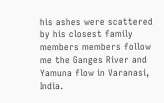his ashes were scattered by his closest family members members follow me the Ganges River and Yamuna flow in Varanasi, India.